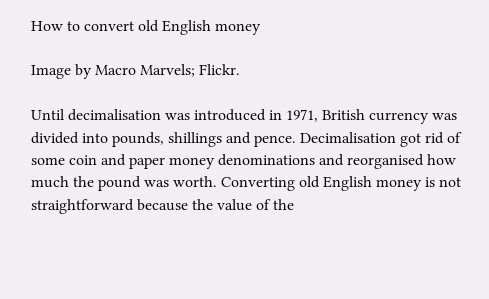How to convert old English money

Image by Macro Marvels; Flickr.

Until decimalisation was introduced in 1971, British currency was divided into pounds, shillings and pence. Decimalisation got rid of some coin and paper money denominations and reorganised how much the pound was worth. Converting old English money is not straightforward because the value of the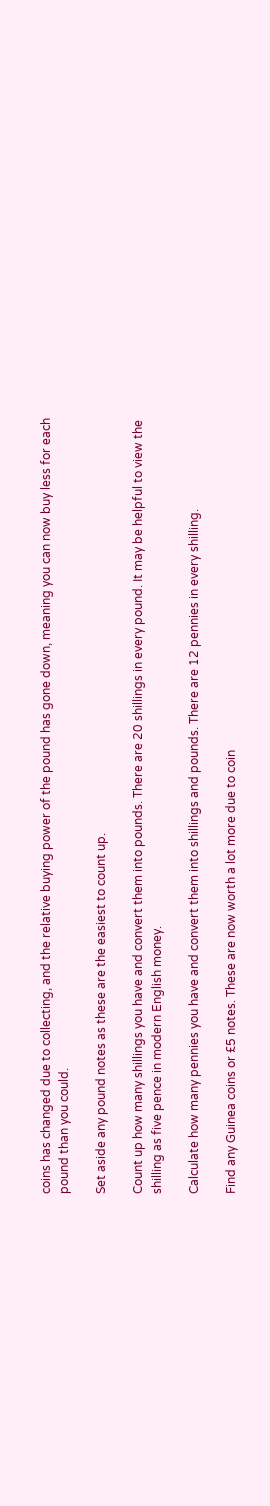coins has changed due to collecting, and the relative buying power of the pound has gone down, meaning you can now buy less for each pound than you could.

Set aside any pound notes as these are the easiest to count up.

Count up how many shillings you have and convert them into pounds. There are 20 shillings in every pound. It may be helpful to view the shilling as five pence in modern English money.

Calculate how many pennies you have and convert them into shillings and pounds. There are 12 pennies in every shilling.

Find any Guinea coins or £5 notes. These are now worth a lot more due to coin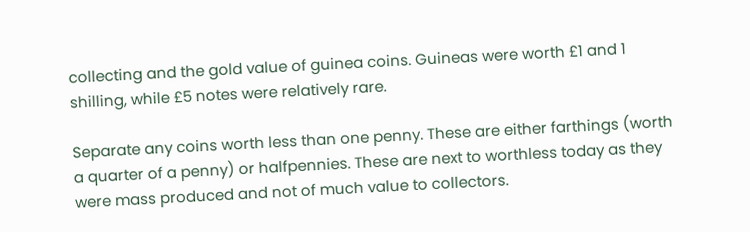collecting and the gold value of guinea coins. Guineas were worth £1 and 1 shilling, while £5 notes were relatively rare.

Separate any coins worth less than one penny. These are either farthings (worth a quarter of a penny) or halfpennies. These are next to worthless today as they were mass produced and not of much value to collectors.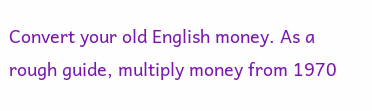Convert your old English money. As a rough guide, multiply money from 1970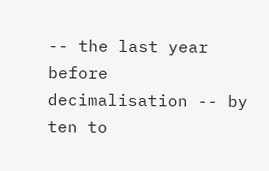-- the last year before decimalisation -- by ten to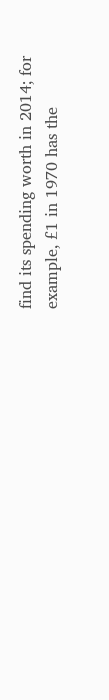find its spending worth in 2014; for example, £1 in 1970 has the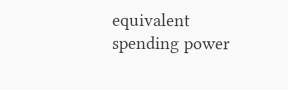equivalent spending power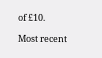of £10.

Most recent